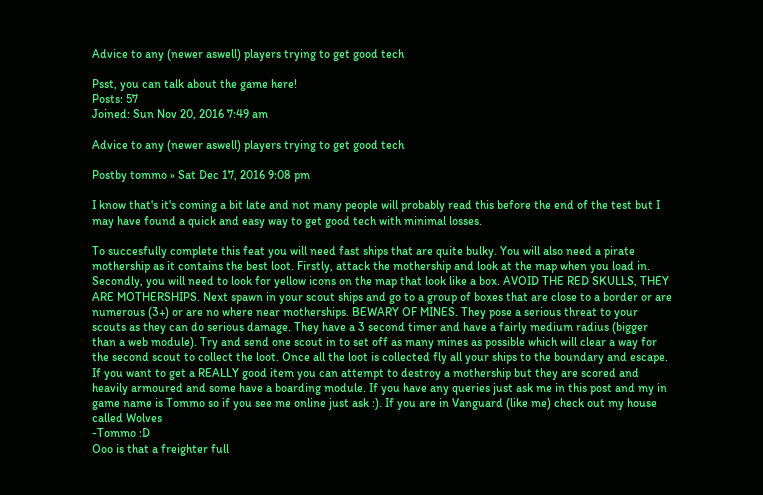Advice to any (newer aswell) players trying to get good tech

Psst, you can talk about the game here!
Posts: 57
Joined: Sun Nov 20, 2016 7:49 am

Advice to any (newer aswell) players trying to get good tech

Postby tommo » Sat Dec 17, 2016 9:08 pm

I know that's it's coming a bit late and not many people will probably read this before the end of the test but I may have found a quick and easy way to get good tech with minimal losses.

To succesfully complete this feat you will need fast ships that are quite bulky. You will also need a pirate mothership as it contains the best loot. Firstly, attack the mothership and look at the map when you load in. Secondly, you will need to look for yellow icons on the map that look like a box. AVOID THE RED SKULLS, THEY ARE MOTHERSHIPS. Next spawn in your scout ships and go to a group of boxes that are close to a border or are numerous (3+) or are no where near motherships. BEWARY OF MINES. They pose a serious threat to your scouts as they can do serious damage. They have a 3 second timer and have a fairly medium radius (bigger than a web module). Try and send one scout in to set off as many mines as possible which will clear a way for the second scout to collect the loot. Once all the loot is collected fly all your ships to the boundary and escape. If you want to get a REALLY good item you can attempt to destroy a mothership but they are scored and heavily armoured and some have a boarding module. If you have any queries just ask me in this post and my in game name is Tommo so if you see me online just ask :). If you are in Vanguard (like me) check out my house called Wolves
-Tommo :D
Ooo is that a freighter full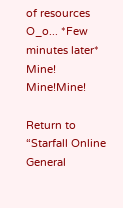of resources O_o... *Few minutes later* Mine! Mine!Mine!

Return to “Starfall Online General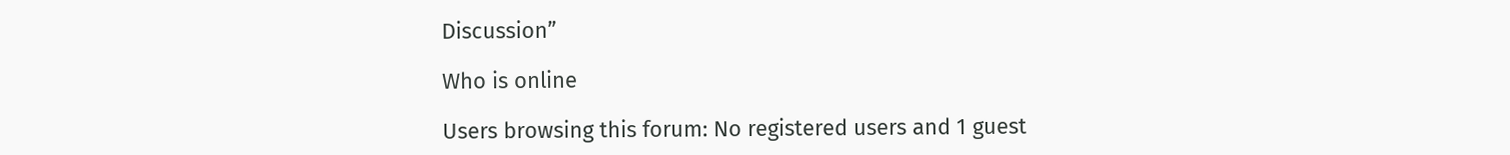Discussion”

Who is online

Users browsing this forum: No registered users and 1 guest